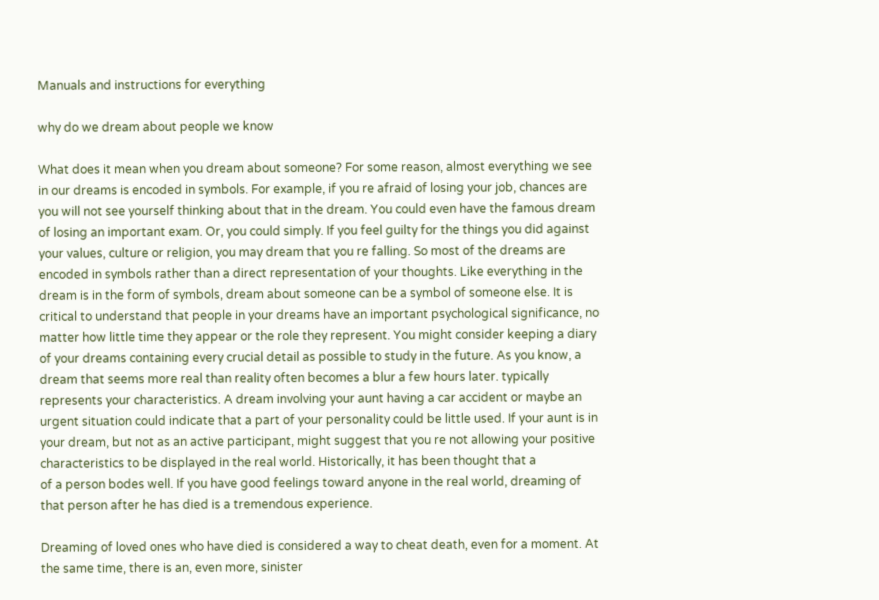Manuals and instructions for everything

why do we dream about people we know

What does it mean when you dream about someone? For some reason, almost everything we see in our dreams is encoded in symbols. For example, if you re afraid of losing your job, chances are you will not see yourself thinking about that in the dream. You could even have the famous dream of losing an important exam. Or, you could simply. If you feel guilty for the things you did against your values, culture or religion, you may dream that you re falling. So most of the dreams are encoded in symbols rather than a direct representation of your thoughts. Like everything in the dream is in the form of symbols, dream about someone can be a symbol of someone else. It is critical to understand that people in your dreams have an important psychological significance, no matter how little time they appear or the role they represent. You might consider keeping a diary of your dreams containing every crucial detail as possible to study in the future. As you know, a dream that seems more real than reality often becomes a blur a few hours later. typically represents your characteristics. A dream involving your aunt having a car accident or maybe an urgent situation could indicate that a part of your personality could be little used. If your aunt is in your dream, but not as an active participant, might suggest that you re not allowing your positive characteristics to be displayed in the real world. Historically, it has been thought that a
of a person bodes well. If you have good feelings toward anyone in the real world, dreaming of that person after he has died is a tremendous experience.

Dreaming of loved ones who have died is considered a way to cheat death, even for a moment. At the same time, there is an, even more, sinister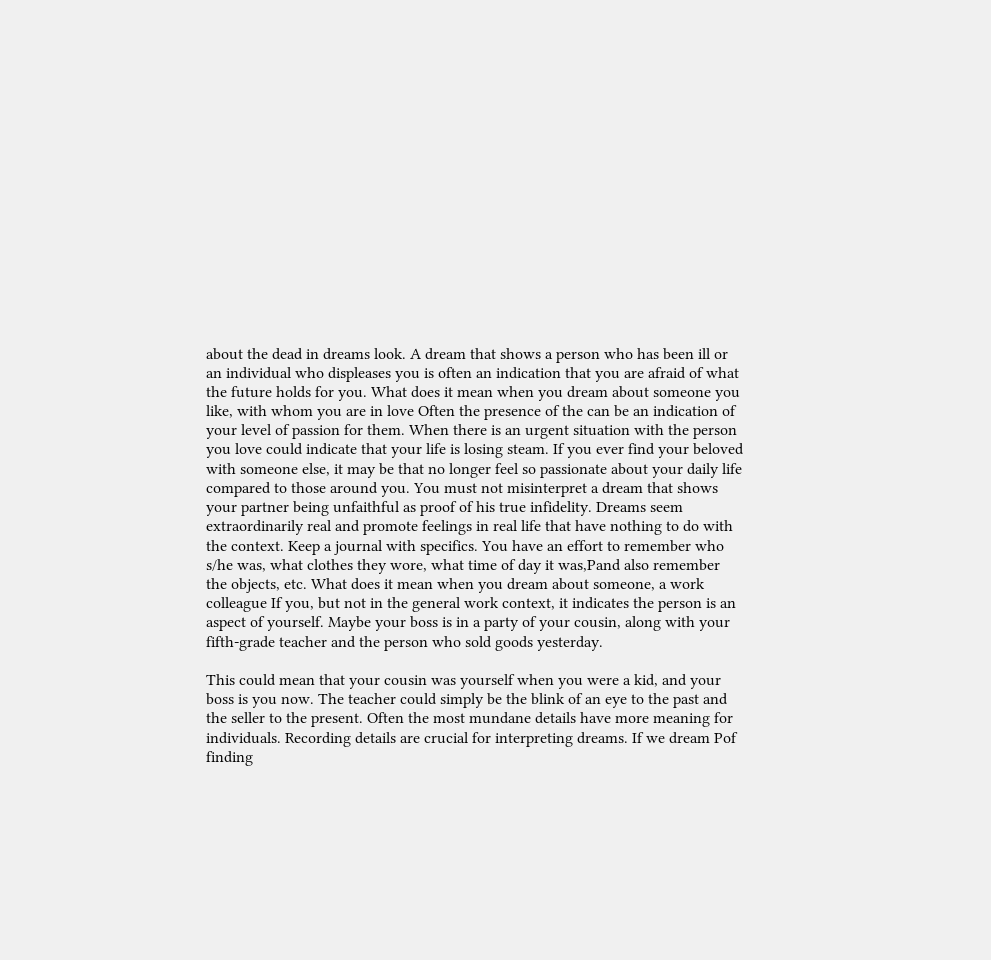about the dead in dreams look. A dream that shows a person who has been ill or an individual who displeases you is often an indication that you are afraid of what the future holds for you. What does it mean when you dream about someone you like, with whom you are in love Often the presence of the can be an indication of your level of passion for them. When there is an urgent situation with the person you love could indicate that your life is losing steam. If you ever find your beloved with someone else, it may be that no longer feel so passionate about your daily life compared to those around you. You must not misinterpret a dream that shows your partner being unfaithful as proof of his true infidelity. Dreams seem extraordinarily real and promote feelings in real life that have nothing to do with the context. Keep a journal with specifics. You have an effort to remember who s/he was, what clothes they wore, what time of day it was,Pand also remember the objects, etc. What does it mean when you dream about someone, a work colleague If you, but not in the general work context, it indicates the person is an aspect of yourself. Maybe your boss is in a party of your cousin, along with your fifth-grade teacher and the person who sold goods yesterday.

This could mean that your cousin was yourself when you were a kid, and your boss is you now. The teacher could simply be the blink of an eye to the past and the seller to the present. Often the most mundane details have more meaning for individuals. Recording details are crucial for interpreting dreams. If we dream Pof finding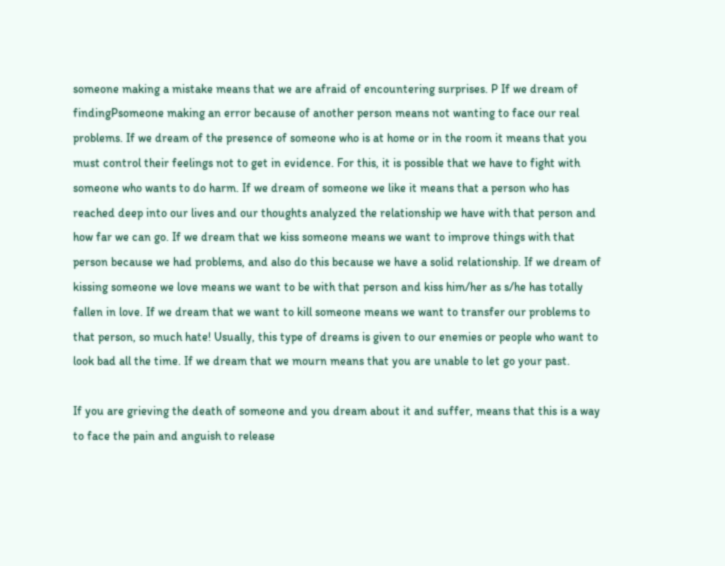someone making a mistake means that we are afraid of encountering surprises. P If we dream of findingPsomeone making an error because of another person means not wanting to face our real problems. If we dream of the presence of someone who is at home or in the room it means that you must control their feelings not to get in evidence. For this, it is possible that we have to fight with someone who wants to do harm. If we dream of someone we like it means that a person who has reached deep into our lives and our thoughts analyzed the relationship we have with that person and how far we can go. If we dream that we kiss someone means we want to improve things with that person because we had problems, and also do this because we have a solid relationship. If we dream of kissing someone we love means we want to be with that person and kiss him/her as s/he has totally fallen in love. If we dream that we want to kill someone means we want to transfer our problems to that person, so much hate! Usually, this type of dreams is given to our enemies or people who want to look bad all the time. If we dream that we mourn means that you are unable to let go your past.

If you are grieving the death of someone and you dream about it and suffer, means that this is a way to face the pain and anguish to release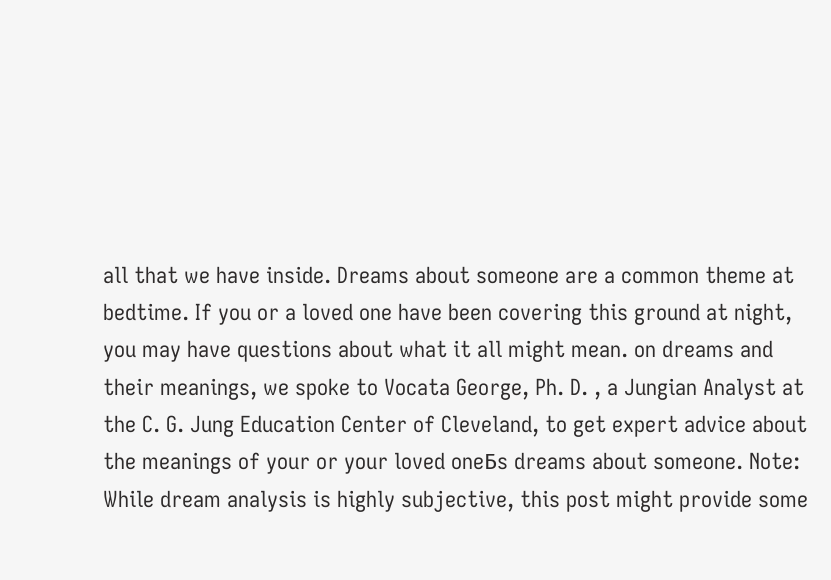all that we have inside. Dreams about someone are a common theme at bedtime. If you or a loved one have been covering this ground at night, you may have questions about what it all might mean. on dreams and their meanings, we spoke to Vocata George, Ph. D. , a Jungian Analyst at the C. G. Jung Education Center of Cleveland, to get expert advice about the meanings of your or your loved oneБs dreams about someone. Note: While dream analysis is highly subjective, this post might provide some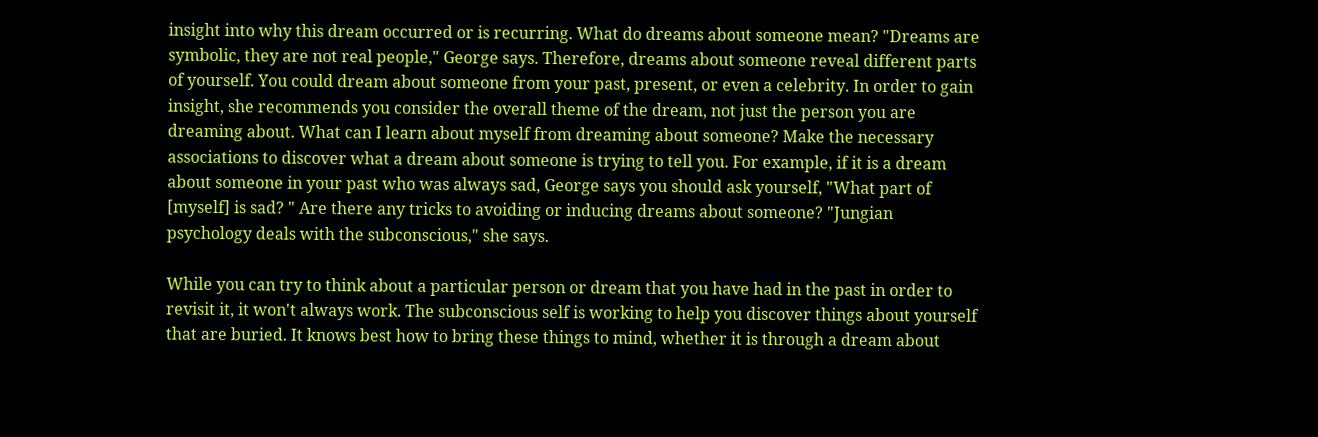insight into why this dream occurred or is recurring. What do dreams about someone mean? "Dreams are symbolic, they are not real people," George says. Therefore, dreams about someone reveal different parts of yourself. You could dream about someone from your past, present, or even a celebrity. In order to gain insight, she recommends you consider the overall theme of the dream, not just the person you are dreaming about. What can I learn about myself from dreaming about someone? Make the necessary associations to discover what a dream about someone is trying to tell you. For example, if it is a dream about someone in your past who was always sad, George says you should ask yourself, "What part of [myself] is sad? " Are there any tricks to avoiding or inducing dreams about someone? "Jungian psychology deals with the subconscious," she says.

While you can try to think about a particular person or dream that you have had in the past in order to revisit it, it won't always work. The subconscious self is working to help you discover things about yourself that are buried. It knows best how to bring these things to mind, whether it is through a dream about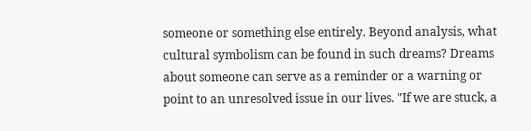someone or something else entirely. Beyond analysis, what cultural symbolism can be found in such dreams? Dreams about someone can serve as a reminder or a warning or point to an unresolved issue in our lives. "If we are stuck, a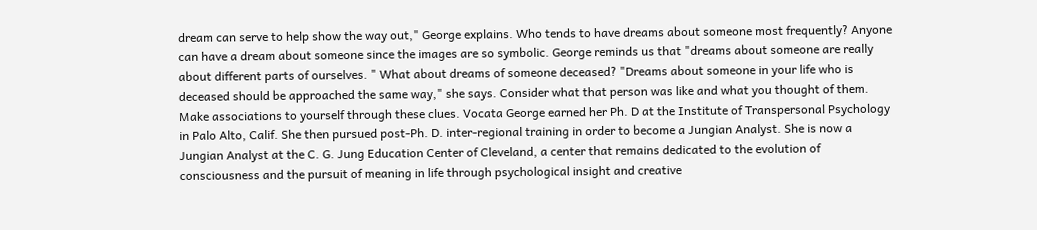dream can serve to help show the way out," George explains. Who tends to have dreams about someone most frequently? Anyone can have a dream about someone since the images are so symbolic. George reminds us that "dreams about someone are really about different parts of ourselves. " What about dreams of someone deceased? "Dreams about someone in your life who is deceased should be approached the same way," she says. Consider what that person was like and what you thought of them. Make associations to yourself through these clues. Vocata George earned her Ph. D at the Institute of Transpersonal Psychology in Palo Alto, Calif. She then pursued post-Ph. D. inter-regional training in order to become a Jungian Analyst. She is now a Jungian Analyst at the C. G. Jung Education Center of Cleveland, a center that remains dedicated to the evolution of consciousness and the pursuit of meaning in life through psychological insight and creative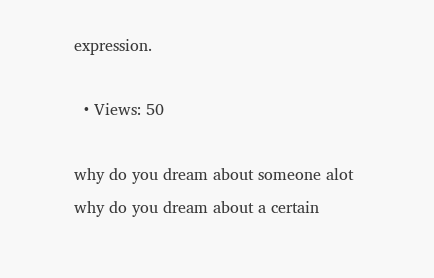expression.

  • Views: 50

why do you dream about someone alot
why do you dream about a certain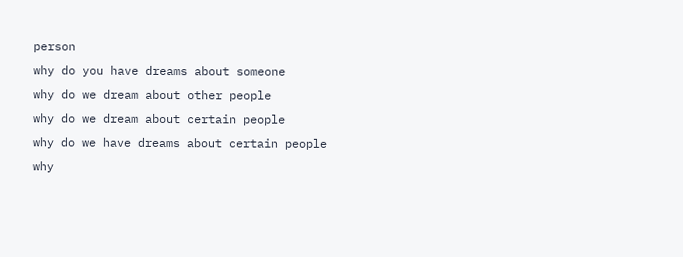person
why do you have dreams about someone
why do we dream about other people
why do we dream about certain people
why do we have dreams about certain people
why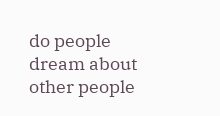do people dream about other people